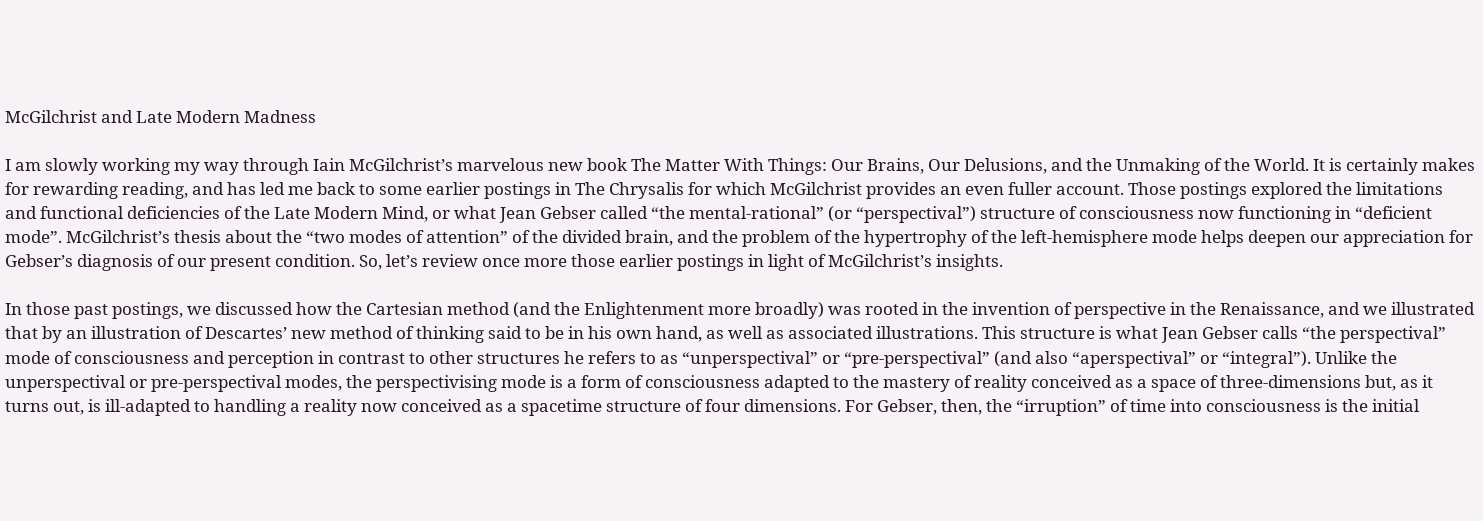McGilchrist and Late Modern Madness

I am slowly working my way through Iain McGilchrist’s marvelous new book The Matter With Things: Our Brains, Our Delusions, and the Unmaking of the World. It is certainly makes for rewarding reading, and has led me back to some earlier postings in The Chrysalis for which McGilchrist provides an even fuller account. Those postings explored the limitations and functional deficiencies of the Late Modern Mind, or what Jean Gebser called “the mental-rational” (or “perspectival”) structure of consciousness now functioning in “deficient mode”. McGilchrist’s thesis about the “two modes of attention” of the divided brain, and the problem of the hypertrophy of the left-hemisphere mode helps deepen our appreciation for Gebser’s diagnosis of our present condition. So, let’s review once more those earlier postings in light of McGilchrist’s insights.

In those past postings, we discussed how the Cartesian method (and the Enlightenment more broadly) was rooted in the invention of perspective in the Renaissance, and we illustrated that by an illustration of Descartes’ new method of thinking said to be in his own hand, as well as associated illustrations. This structure is what Jean Gebser calls “the perspectival” mode of consciousness and perception in contrast to other structures he refers to as “unperspectival” or “pre-perspectival” (and also “aperspectival” or “integral”). Unlike the unperspectival or pre-perspectival modes, the perspectivising mode is a form of consciousness adapted to the mastery of reality conceived as a space of three-dimensions but, as it turns out, is ill-adapted to handling a reality now conceived as a spacetime structure of four dimensions. For Gebser, then, the “irruption” of time into consciousness is the initial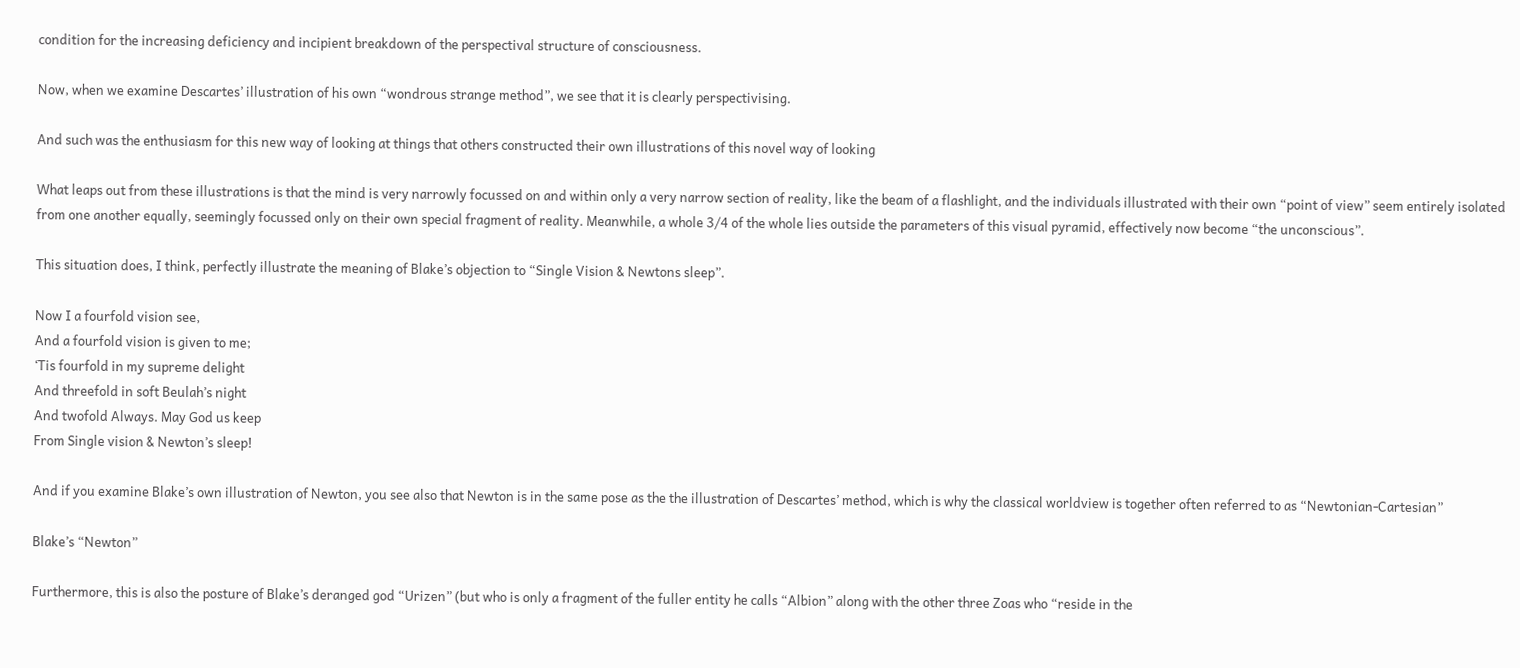condition for the increasing deficiency and incipient breakdown of the perspectival structure of consciousness.

Now, when we examine Descartes’ illustration of his own “wondrous strange method”, we see that it is clearly perspectivising.

And such was the enthusiasm for this new way of looking at things that others constructed their own illustrations of this novel way of looking

What leaps out from these illustrations is that the mind is very narrowly focussed on and within only a very narrow section of reality, like the beam of a flashlight, and the individuals illustrated with their own “point of view” seem entirely isolated from one another equally, seemingly focussed only on their own special fragment of reality. Meanwhile, a whole 3/4 of the whole lies outside the parameters of this visual pyramid, effectively now become “the unconscious”.

This situation does, I think, perfectly illustrate the meaning of Blake’s objection to “Single Vision & Newtons sleep”.

Now I a fourfold vision see,
And a fourfold vision is given to me;
‘Tis fourfold in my supreme delight
And threefold in soft Beulah’s night
And twofold Always. May God us keep
From Single vision & Newton’s sleep!

And if you examine Blake’s own illustration of Newton, you see also that Newton is in the same pose as the the illustration of Descartes’ method, which is why the classical worldview is together often referred to as “Newtonian-Cartesian”

Blake’s “Newton”

Furthermore, this is also the posture of Blake’s deranged god “Urizen” (but who is only a fragment of the fuller entity he calls “Albion” along with the other three Zoas who “reside in the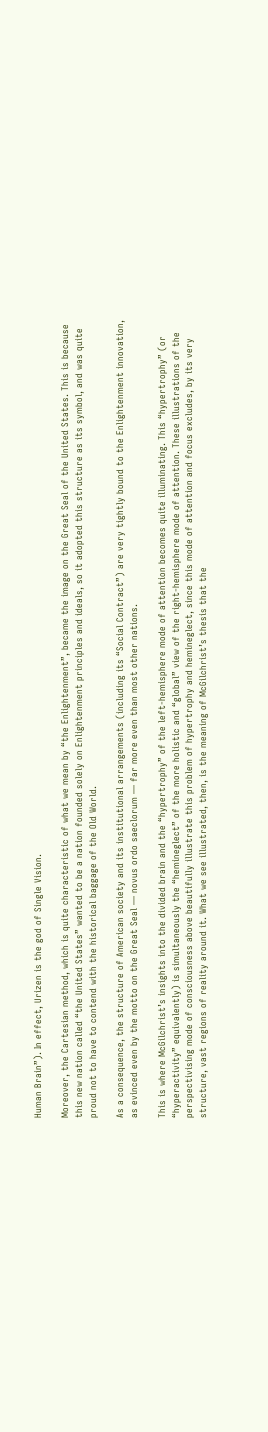Human Brain”). In effect, Urizen is the god of Single Vision.

Moreover, the Cartesian method, which is quite characteristic of what we mean by “the Enlightenment”, became the image on the Great Seal of the United States. This is because this new nation called “the United States” wanted to be a nation founded solely on Enlightenment principles and ideals, so it adopted this structure as its symbol, and was quite proud not to have to contend with the historical baggage of the Old World.

As a consequence, the structure of American society and its institutional arrangements (including its “Social Contract”) are very tightly bound to the Enlightenment innovation, as evinced even by the motto on the Great Seal — novus ordo saeclorum — far more even than most other nations.

This is where McGilchrist’s insights into the divided brain and the “hypertrophy” of the left-hemisphere mode of attention becomes quite illuminating. This “hypertrophy” (or “hyperactivity” equivalently) is simultaneously the “hemineglect” of the more holistic and “global” view of the right-hemisphere mode of attention. These illustrations of the perspectivising mode of consciousness above beautifully illustrate this problem of hypertrophy and hemineglect, since this mode of attention and focus excludes, by its very structure, vast regions of reality around it. What we see illustrated, then, is the meaning of McGilchrist’s thesis that the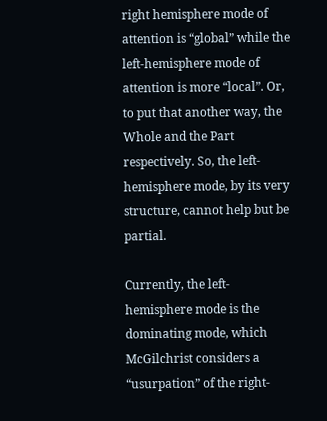right hemisphere mode of attention is “global” while the left-hemisphere mode of attention is more “local”. Or, to put that another way, the Whole and the Part respectively. So, the left-hemisphere mode, by its very structure, cannot help but be partial.

Currently, the left-hemisphere mode is the dominating mode, which McGilchrist considers a “usurpation” of the right-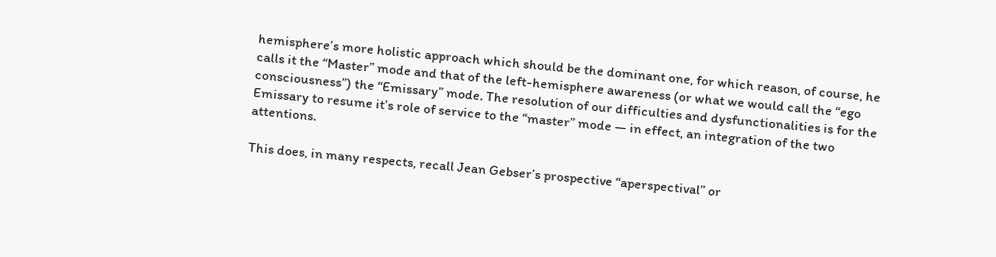hemisphere’s more holistic approach which should be the dominant one, for which reason, of course, he calls it the “Master” mode and that of the left-hemisphere awareness (or what we would call the “ego consciousness”) the “Emissary” mode. The resolution of our difficulties and dysfunctionalities is for the Emissary to resume it’s role of service to the “master” mode — in effect, an integration of the two attentions.

This does, in many respects, recall Jean Gebser’s prospective “aperspectival” or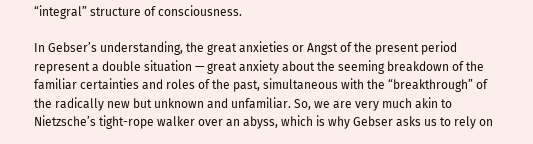“integral” structure of consciousness.

In Gebser’s understanding, the great anxieties or Angst of the present period represent a double situation — great anxiety about the seeming breakdown of the familiar certainties and roles of the past, simultaneous with the “breakthrough” of the radically new but unknown and unfamiliar. So, we are very much akin to Nietzsche’s tight-rope walker over an abyss, which is why Gebser asks us to rely on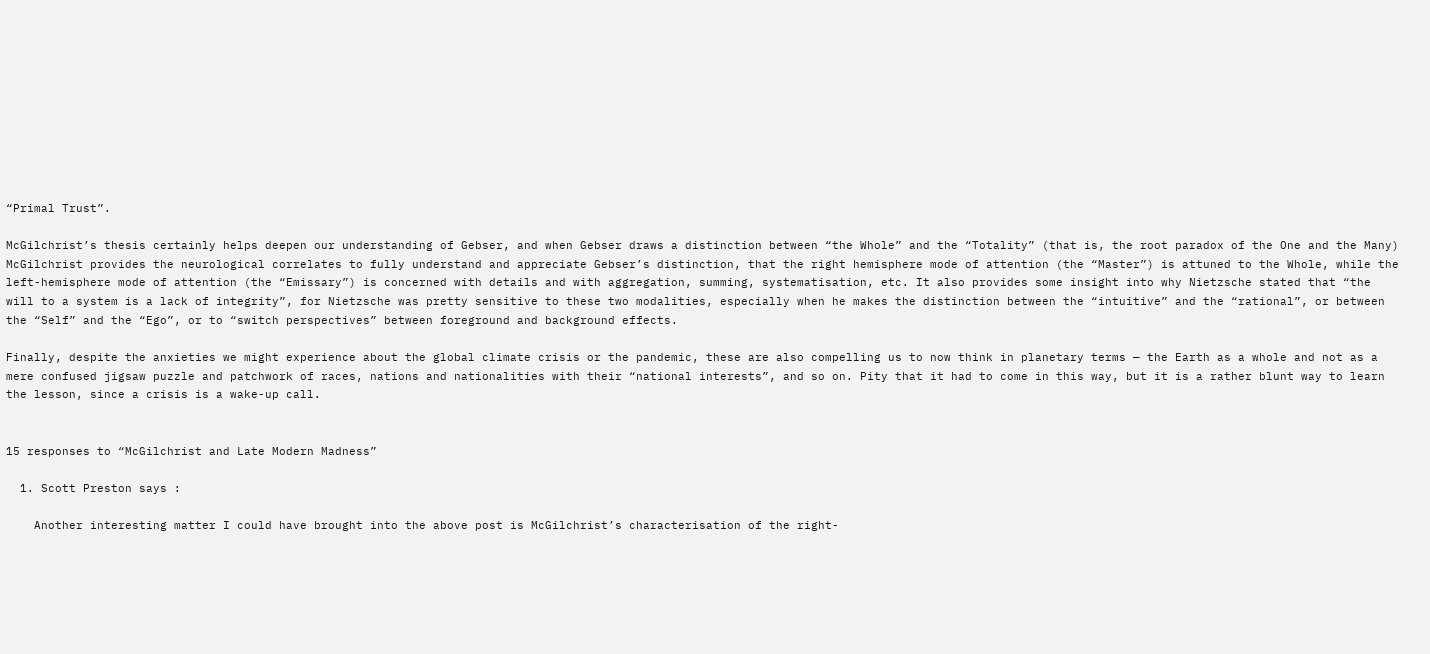“Primal Trust”.

McGilchrist’s thesis certainly helps deepen our understanding of Gebser, and when Gebser draws a distinction between “the Whole” and the “Totality” (that is, the root paradox of the One and the Many) McGilchrist provides the neurological correlates to fully understand and appreciate Gebser’s distinction, that the right hemisphere mode of attention (the “Master”) is attuned to the Whole, while the left-hemisphere mode of attention (the “Emissary”) is concerned with details and with aggregation, summing, systematisation, etc. It also provides some insight into why Nietzsche stated that “the will to a system is a lack of integrity”, for Nietzsche was pretty sensitive to these two modalities, especially when he makes the distinction between the “intuitive” and the “rational”, or between the “Self” and the “Ego”, or to “switch perspectives” between foreground and background effects.

Finally, despite the anxieties we might experience about the global climate crisis or the pandemic, these are also compelling us to now think in planetary terms — the Earth as a whole and not as a mere confused jigsaw puzzle and patchwork of races, nations and nationalities with their “national interests”, and so on. Pity that it had to come in this way, but it is a rather blunt way to learn the lesson, since a crisis is a wake-up call.


15 responses to “McGilchrist and Late Modern Madness”

  1. Scott Preston says :

    Another interesting matter I could have brought into the above post is McGilchrist’s characterisation of the right-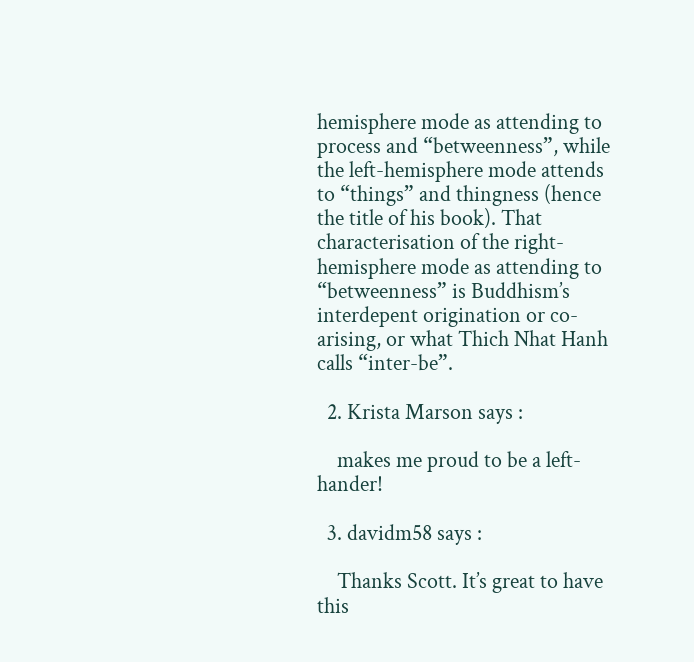hemisphere mode as attending to process and “betweenness”, while the left-hemisphere mode attends to “things” and thingness (hence the title of his book). That characterisation of the right-hemisphere mode as attending to “betweenness” is Buddhism’s interdepent origination or co-arising, or what Thich Nhat Hanh calls “inter-be”.

  2. Krista Marson says :

    makes me proud to be a left-hander!

  3. davidm58 says :

    Thanks Scott. It’s great to have this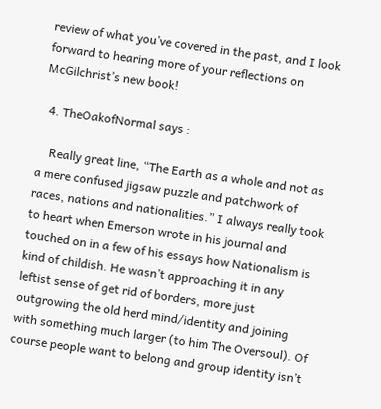review of what you’ve covered in the past, and I look forward to hearing more of your reflections on McGilchrist’s new book!

  4. TheOakofNormal says :

    Really great line, “The Earth as a whole and not as a mere confused jigsaw puzzle and patchwork of races, nations and nationalities.” I always really took to heart when Emerson wrote in his journal and touched on in a few of his essays how Nationalism is kind of childish. He wasn’t approaching it in any leftist sense of get rid of borders, more just outgrowing the old herd mind/identity and joining with something much larger (to him The Oversoul). Of course people want to belong and group identity isn’t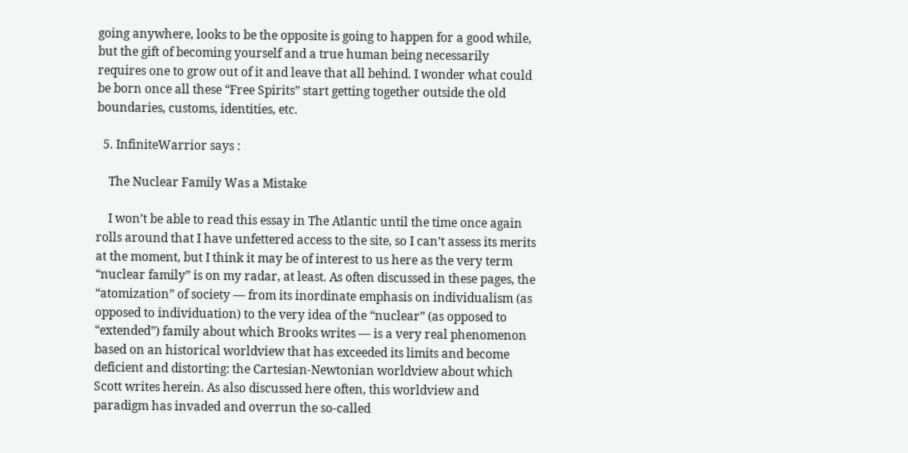going anywhere, looks to be the opposite is going to happen for a good while, but the gift of becoming yourself and a true human being necessarily requires one to grow out of it and leave that all behind. I wonder what could be born once all these “Free Spirits” start getting together outside the old boundaries, customs, identities, etc.

  5. InfiniteWarrior says :

    The Nuclear Family Was a Mistake

    I won’t be able to read this essay in The Atlantic until the time once again rolls around that I have unfettered access to the site, so I can’t assess its merits at the moment, but I think it may be of interest to us here as the very term “nuclear family” is on my radar, at least. As often discussed in these pages, the “atomization” of society — from its inordinate emphasis on individualism (as opposed to individuation) to the very idea of the “nuclear” (as opposed to “extended”) family about which Brooks writes — is a very real phenomenon based on an historical worldview that has exceeded its limits and become deficient and distorting: the Cartesian-Newtonian worldview about which Scott writes herein. As also discussed here often, this worldview and paradigm has invaded and overrun the so-called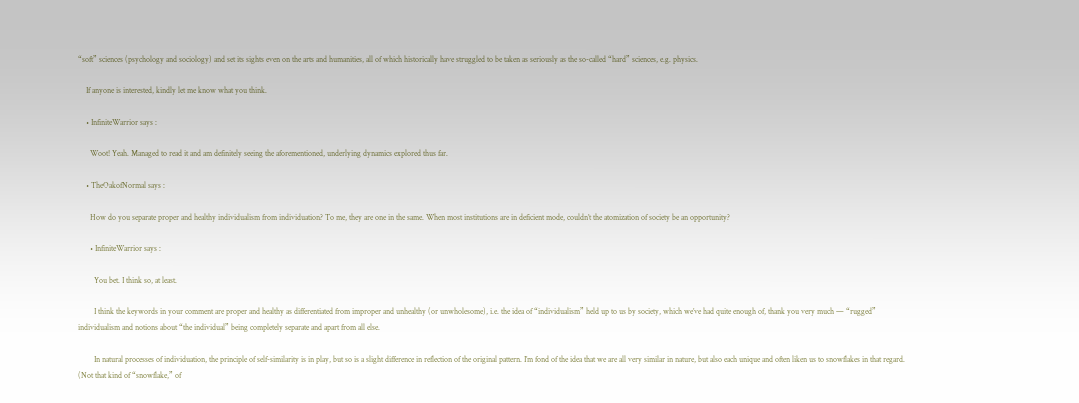“soft” sciences (psychology and sociology) and set its sights even on the arts and humanities, all of which historically have struggled to be taken as seriously as the so-called “hard” sciences, e.g. physics.

    If anyone is interested, kindly let me know what you think.

    • InfiniteWarrior says :

      Woot! Yeah. Managed to read it and am definitely seeing the aforementioned, underlying dynamics explored thus far.

    • TheOakofNormal says :

      How do you separate proper and healthy individualism from individuation? To me, they are one in the same. When most institutions are in deficient mode, couldn’t the atomization of society be an opportunity?

      • InfiniteWarrior says :

        You bet. I think so, at least.

        I think the keywords in your comment are proper and healthy as differentiated from improper and unhealthy (or unwholesome), i.e. the idea of “individualism” held up to us by society, which we’ve had quite enough of, thank you very much — “rugged” individualism and notions about “the individual” being completely separate and apart from all else.

        In natural processes of individuation, the principle of self-similarity is in play, but so is a slight difference in reflection of the original pattern. I’m fond of the idea that we are all very similar in nature, but also each unique and often liken us to snowflakes in that regard. (Not that kind of “snowflake,” of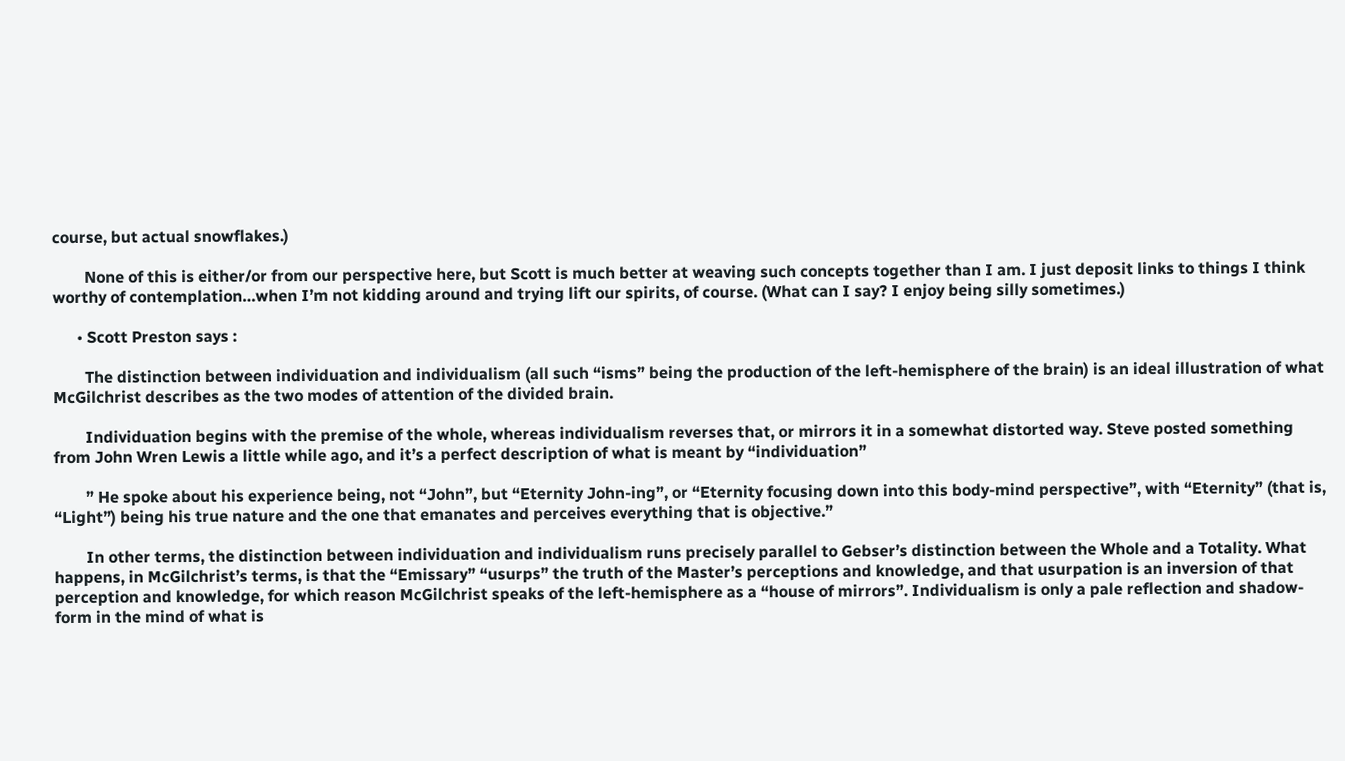course, but actual snowflakes.)

        None of this is either/or from our perspective here, but Scott is much better at weaving such concepts together than I am. I just deposit links to things I think worthy of contemplation…when I’m not kidding around and trying lift our spirits, of course. (What can I say? I enjoy being silly sometimes.)

      • Scott Preston says :

        The distinction between individuation and individualism (all such “isms” being the production of the left-hemisphere of the brain) is an ideal illustration of what McGilchrist describes as the two modes of attention of the divided brain.

        Individuation begins with the premise of the whole, whereas individualism reverses that, or mirrors it in a somewhat distorted way. Steve posted something from John Wren Lewis a little while ago, and it’s a perfect description of what is meant by “individuation”

        ” He spoke about his experience being, not “John”, but “Eternity John-ing”, or “Eternity focusing down into this body-mind perspective”, with “Eternity” (that is, “Light”) being his true nature and the one that emanates and perceives everything that is objective.”

        In other terms, the distinction between individuation and individualism runs precisely parallel to Gebser’s distinction between the Whole and a Totality. What happens, in McGilchrist’s terms, is that the “Emissary” “usurps” the truth of the Master’s perceptions and knowledge, and that usurpation is an inversion of that perception and knowledge, for which reason McGilchrist speaks of the left-hemisphere as a “house of mirrors”. Individualism is only a pale reflection and shadow-form in the mind of what is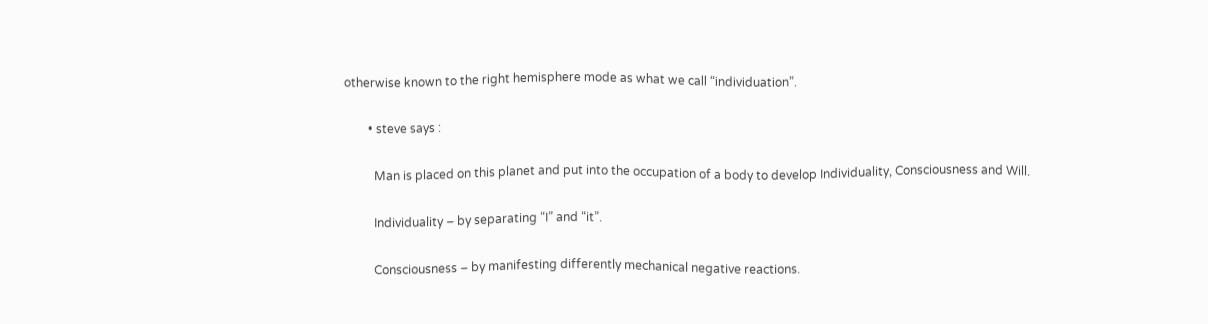otherwise known to the right hemisphere mode as what we call “individuation”.

        • steve says :

          Man is placed on this planet and put into the occupation of a body to develop Individuality, Consciousness and Will.

          Individuality – by separating “I” and “it”.

          Consciousness – by manifesting differently mechanical negative reactions.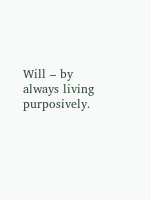Will – by always living purposively.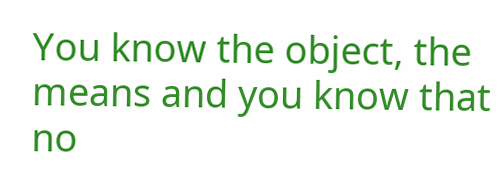You know the object, the means and you know that no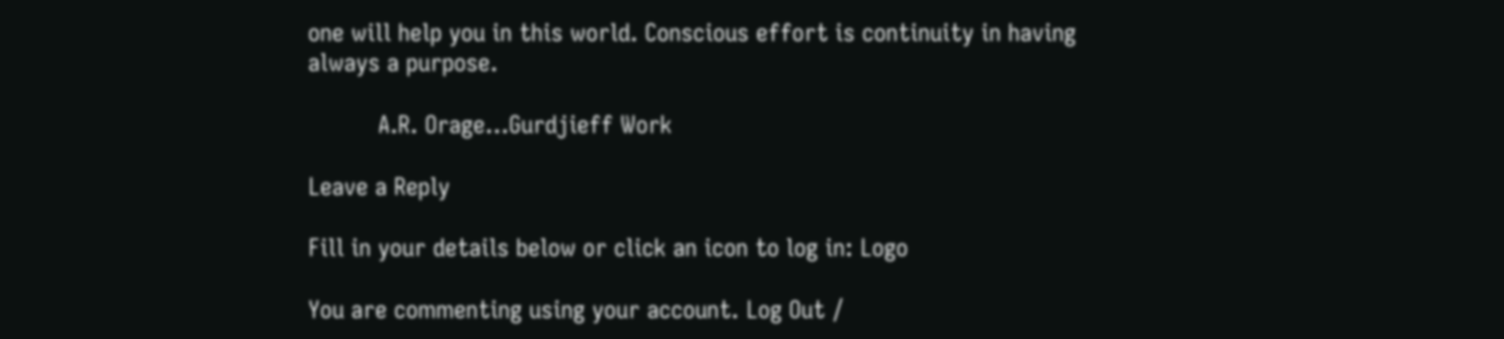one will help you in this world. Conscious effort is continuity in having always a purpose.

          A.R. Orage…Gurdjieff Work

Leave a Reply

Fill in your details below or click an icon to log in: Logo

You are commenting using your account. Log Out /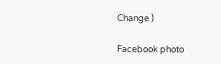Change )

Facebook photo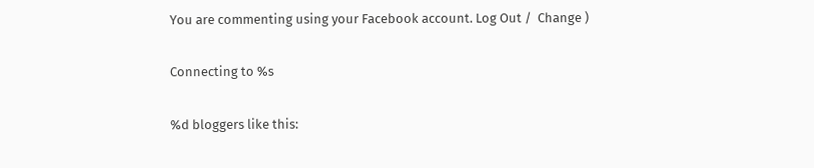You are commenting using your Facebook account. Log Out /  Change )

Connecting to %s

%d bloggers like this: